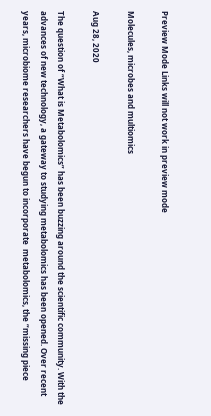Preview Mode Links will not work in preview mode

Molecules, microbes and multiomics

Aug 28, 2020

The question of “What is Metabolomics” has been buzzing around the scientific community. With the advances of new technology, a gateway to studying metabolomics has been opened. Over recent years, microbiome researchers have begun to incorporate  metabolomics, the “missing piece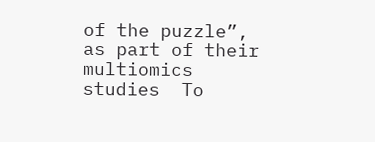of the puzzle”, as part of their multiomics studies  To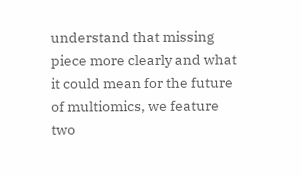understand that missing piece more clearly and what it could mean for the future of multiomics, we feature two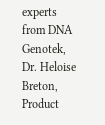experts from DNA Genotek,  Dr. Heloise Breton, Product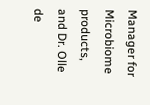Manager for Microbiome products, and Dr. Olle de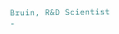Bruin, R&D Scientist -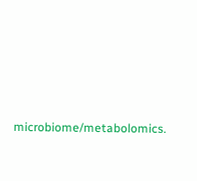microbiome/metabolomics.